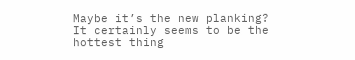Maybe it’s the new planking? It certainly seems to be the hottest thing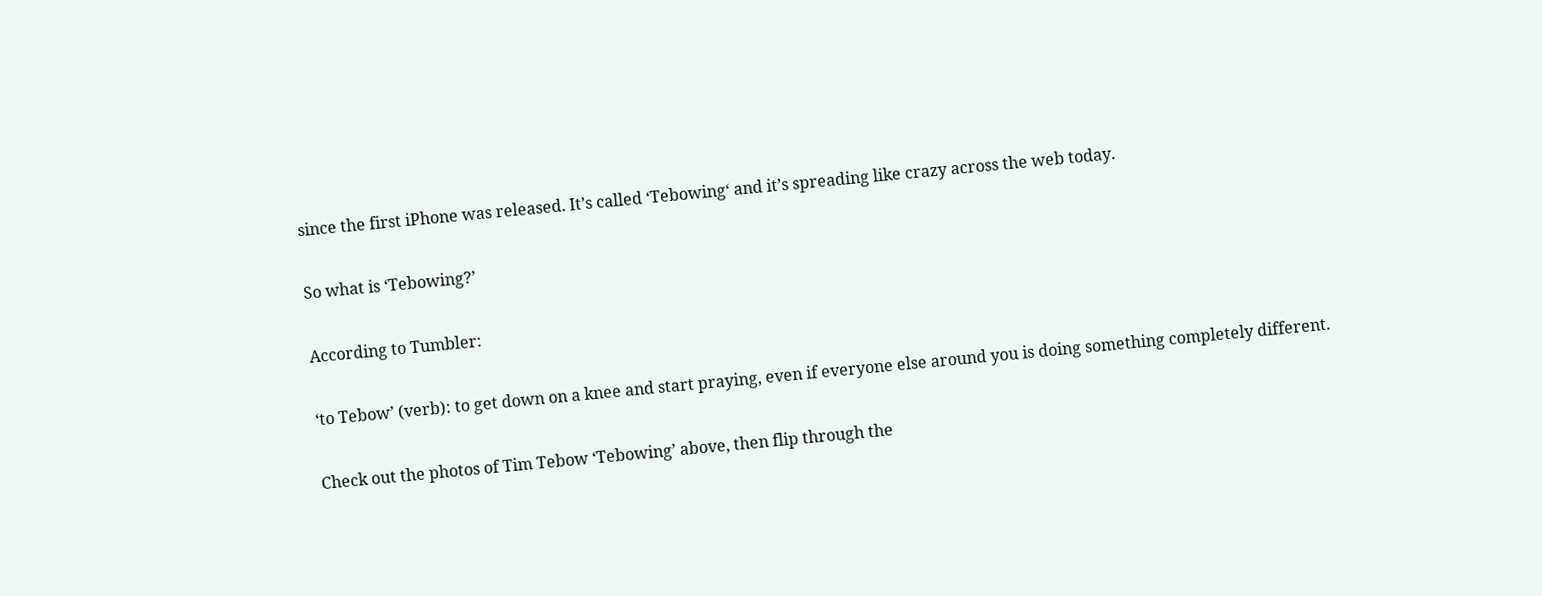since the first iPhone was released. It’s called ‘Tebowing‘ and it’s spreading like crazy across the web today.

So what is ‘Tebowing?’

According to Tumbler:

‘to Tebow’ (verb): to get down on a knee and start praying, even if everyone else around you is doing something completely different.

Check out the photos of Tim Tebow ‘Tebowing’ above, then flip through the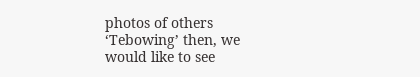photos of others ‘Tebowing’ then, we would like to see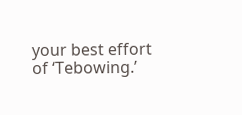your best effort of ‘Tebowing.’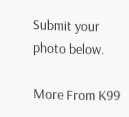Submit your photo below.

More From K99